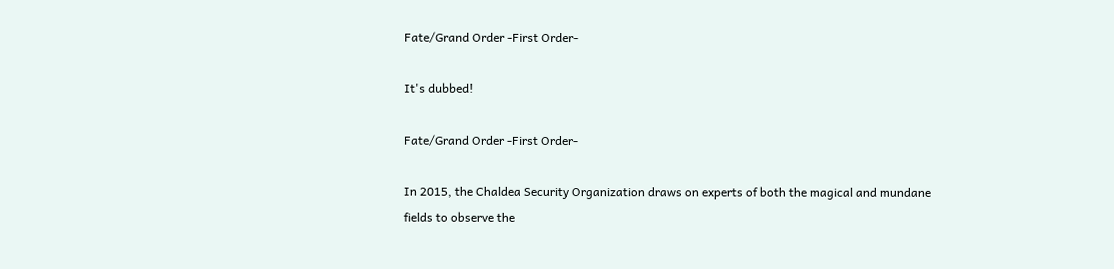Fate/Grand Order -First Order-

It's dubbed!

Fate/Grand Order -First Order-

In 2015, the Chaldea Security Organization draws on experts of both the magical and mundane fields to observe the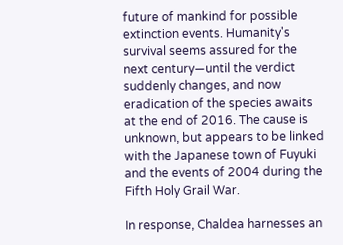future of mankind for possible extinction events. Humanity's survival seems assured for the next century—until the verdict suddenly changes, and now eradication of the species awaits at the end of 2016. The cause is unknown, but appears to be linked with the Japanese town of Fuyuki and the events of 2004 during the Fifth Holy Grail War.

In response, Chaldea harnesses an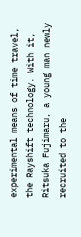experimental means of time travel, the Rayshift technology. With it, Ritsuka Fujimaru, a young man newly recruited to the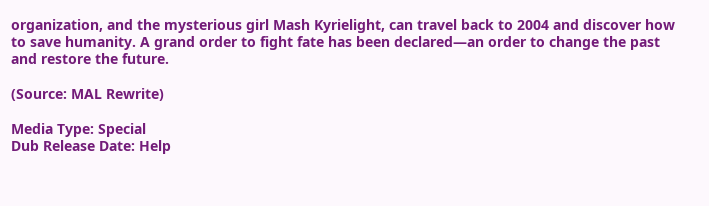organization, and the mysterious girl Mash Kyrielight, can travel back to 2004 and discover how to save humanity. A grand order to fight fate has been declared—an order to change the past and restore the future.

(Source: MAL Rewrite)

Media Type: Special
Dub Release Date: Help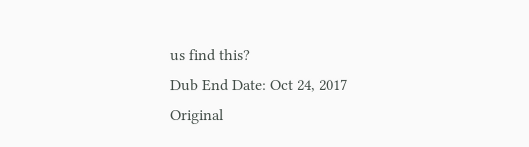us find this?
Dub End Date: Oct 24, 2017
Original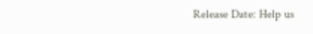Release Date: Help us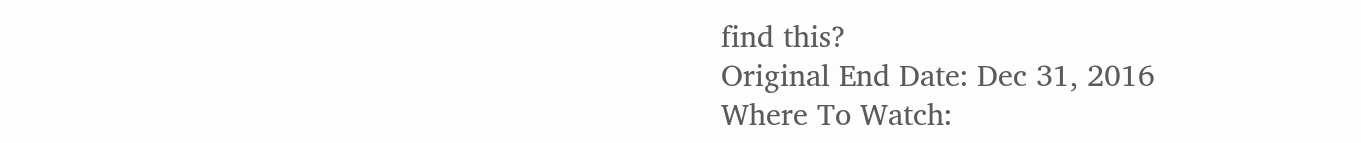find this?
Original End Date: Dec 31, 2016
Where To Watch: